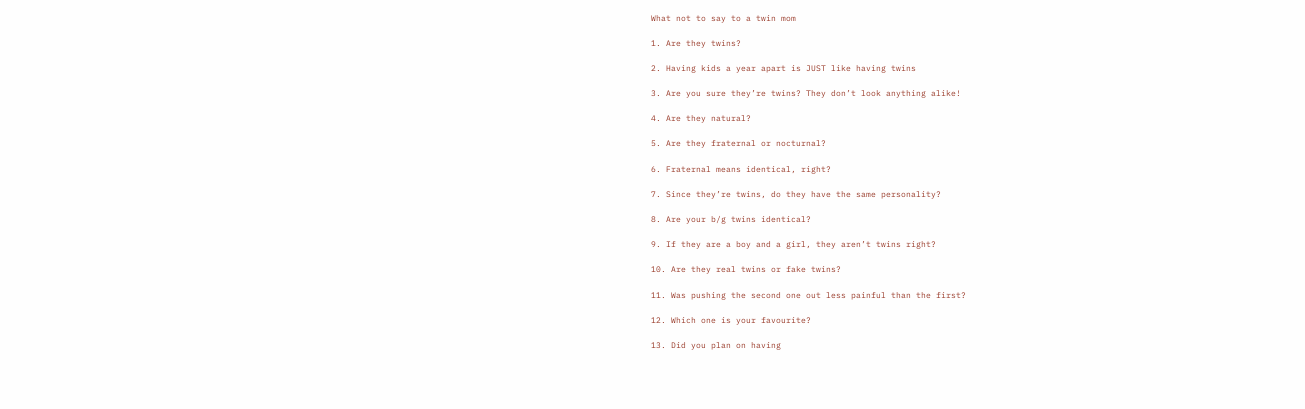What not to say to a twin mom

1. Are they twins?

2. Having kids a year apart is JUST like having twins

3. Are you sure they’re twins? They don’t look anything alike!

4. Are they natural?

5. Are they fraternal or nocturnal?

6. Fraternal means identical, right?

7. Since they’re twins, do they have the same personality?

8. Are your b/g twins identical?

9. If they are a boy and a girl, they aren’t twins right?

10. Are they real twins or fake twins?

11. Was pushing the second one out less painful than the first?

12. Which one is your favourite?

13. Did you plan on having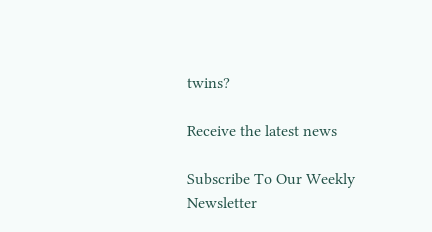twins?

Receive the latest news

Subscribe To Our Weekly Newsletter